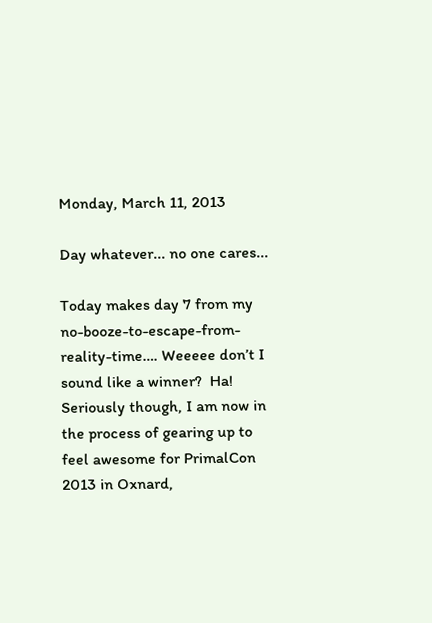Monday, March 11, 2013

Day whatever... no one cares...

Today makes day 7 from my no-booze-to-escape-from-reality-time…. Weeeee don’t I sound like a winner?  Ha!  Seriously though, I am now in the process of gearing up to feel awesome for PrimalCon 2013 in Oxnard,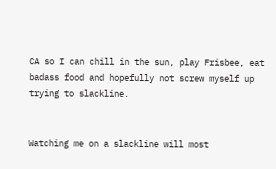CA so I can chill in the sun, play Frisbee, eat badass food and hopefully not screw myself up trying to slackline.


Watching me on a slackline will most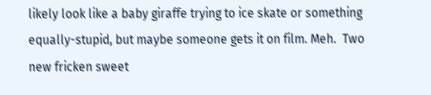likely look like a baby giraffe trying to ice skate or something equally-stupid, but maybe someone gets it on film. Meh.  Two new fricken sweet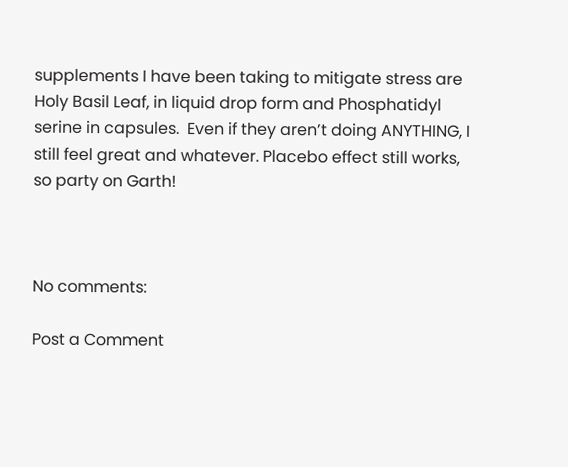supplements I have been taking to mitigate stress are Holy Basil Leaf, in liquid drop form and Phosphatidyl serine in capsules.  Even if they aren’t doing ANYTHING, I still feel great and whatever. Placebo effect still works, so party on Garth!



No comments:

Post a Comment